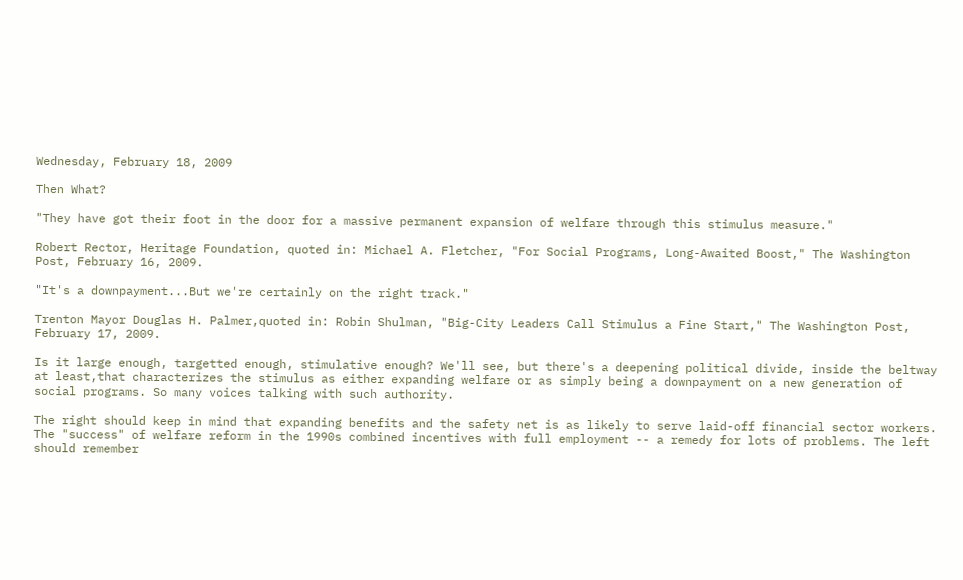Wednesday, February 18, 2009

Then What?

"They have got their foot in the door for a massive permanent expansion of welfare through this stimulus measure."

Robert Rector, Heritage Foundation, quoted in: Michael A. Fletcher, "For Social Programs, Long-Awaited Boost," The Washington Post, February 16, 2009.

"It's a downpayment...But we're certainly on the right track."

Trenton Mayor Douglas H. Palmer,quoted in: Robin Shulman, "Big-City Leaders Call Stimulus a Fine Start," The Washington Post, February 17, 2009.

Is it large enough, targetted enough, stimulative enough? We'll see, but there's a deepening political divide, inside the beltway at least,that characterizes the stimulus as either expanding welfare or as simply being a downpayment on a new generation of social programs. So many voices talking with such authority.

The right should keep in mind that expanding benefits and the safety net is as likely to serve laid-off financial sector workers. The "success" of welfare reform in the 1990s combined incentives with full employment -- a remedy for lots of problems. The left should remember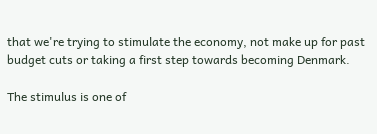that we're trying to stimulate the economy, not make up for past budget cuts or taking a first step towards becoming Denmark.

The stimulus is one of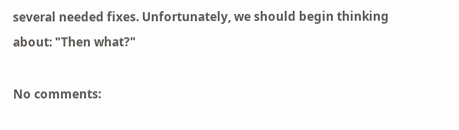several needed fixes. Unfortunately, we should begin thinking about: "Then what?"

No comments: